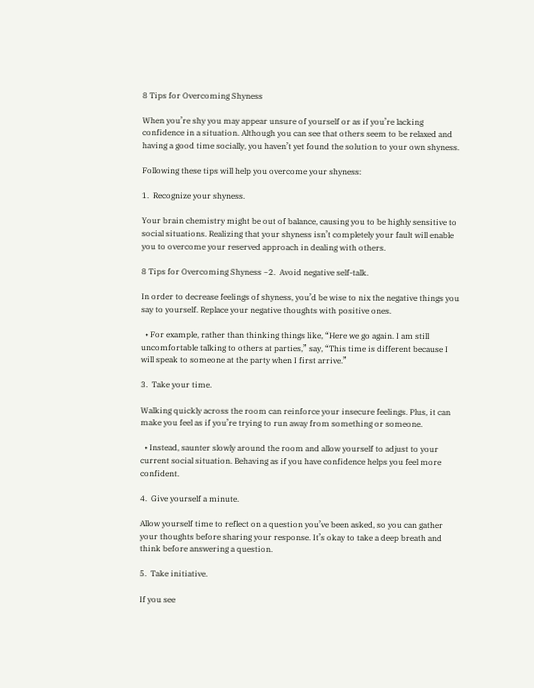8 Tips for Overcoming Shyness

When you’re shy you may appear unsure of yourself or as if you’re lacking confidence in a situation. Although you can see that others seem to be relaxed and having a good time socially, you haven’t yet found the solution to your own shyness.

Following these tips will help you overcome your shyness:

1.  Recognize your shyness.

Your brain chemistry might be out of balance, causing you to be highly sensitive to social situations. Realizing that your shyness isn’t completely your fault will enable you to overcome your reserved approach in dealing with others.

8 Tips for Overcoming Shyness ~2.  Avoid negative self-talk.

In order to decrease feelings of shyness, you’d be wise to nix the negative things you say to yourself. Replace your negative thoughts with positive ones.

  • For example, rather than thinking things like, “Here we go again. I am still uncomfortable talking to others at parties,” say, “This time is different because I will speak to someone at the party when I first arrive.”

3.  Take your time.

Walking quickly across the room can reinforce your insecure feelings. Plus, it can make you feel as if you’re trying to run away from something or someone.

  • Instead, saunter slowly around the room and allow yourself to adjust to your current social situation. Behaving as if you have confidence helps you feel more confident.

4.  Give yourself a minute.

Allow yourself time to reflect on a question you’ve been asked, so you can gather your thoughts before sharing your response. It’s okay to take a deep breath and think before answering a question.

5.  Take initiative.

If you see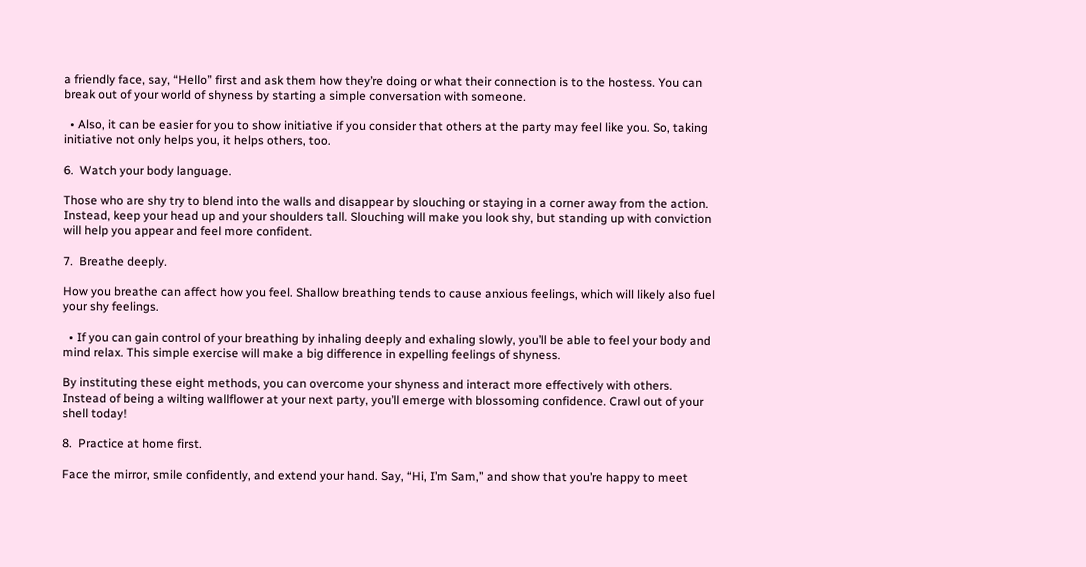a friendly face, say, “Hello” first and ask them how they’re doing or what their connection is to the hostess. You can break out of your world of shyness by starting a simple conversation with someone.

  • Also, it can be easier for you to show initiative if you consider that others at the party may feel like you. So, taking initiative not only helps you, it helps others, too.

6.  Watch your body language.

Those who are shy try to blend into the walls and disappear by slouching or staying in a corner away from the action. Instead, keep your head up and your shoulders tall. Slouching will make you look shy, but standing up with conviction will help you appear and feel more confident.

7.  Breathe deeply.

How you breathe can affect how you feel. Shallow breathing tends to cause anxious feelings, which will likely also fuel your shy feelings.

  • If you can gain control of your breathing by inhaling deeply and exhaling slowly, you’ll be able to feel your body and mind relax. This simple exercise will make a big difference in expelling feelings of shyness.

By instituting these eight methods, you can overcome your shyness and interact more effectively with others. Instead of being a wilting wallflower at your next party, you’ll emerge with blossoming confidence. Crawl out of your shell today!

8.  Practice at home first.

Face the mirror, smile confidently, and extend your hand. Say, “Hi, I’m Sam,” and show that you’re happy to meet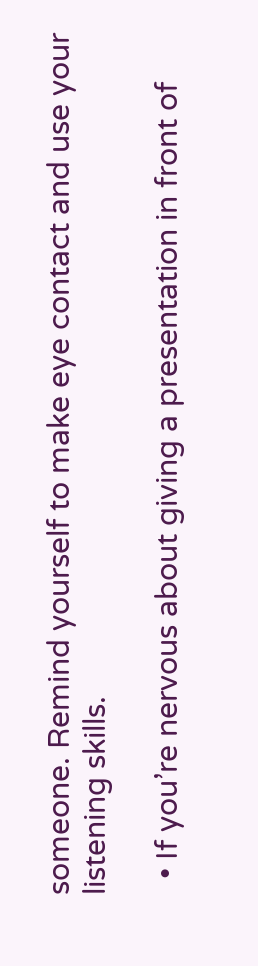someone. Remind yourself to make eye contact and use your listening skills.

  • If you’re nervous about giving a presentation in front of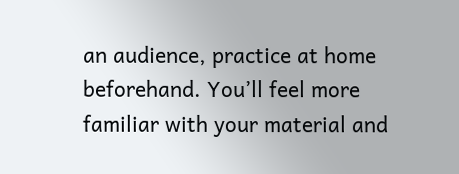an audience, practice at home beforehand. You’ll feel more familiar with your material and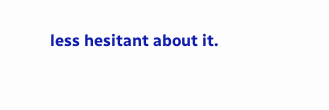less hesitant about it.